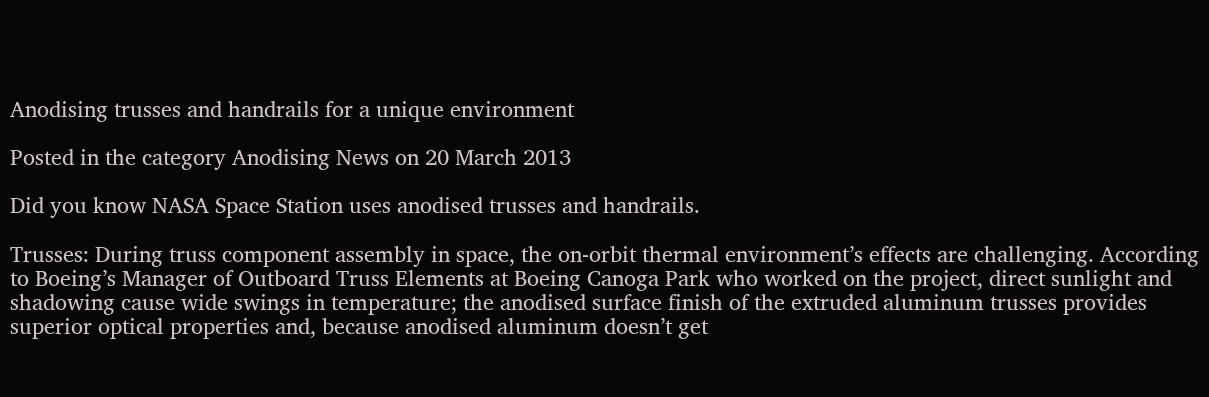Anodising trusses and handrails for a unique environment

Posted in the category Anodising News on 20 March 2013

Did you know NASA Space Station uses anodised trusses and handrails.

Trusses: During truss component assembly in space, the on-orbit thermal environment’s effects are challenging. According to Boeing’s Manager of Outboard Truss Elements at Boeing Canoga Park who worked on the project, direct sunlight and shadowing cause wide swings in temperature; the anodised surface finish of the extruded aluminum trusses provides superior optical properties and, because anodised aluminum doesn’t get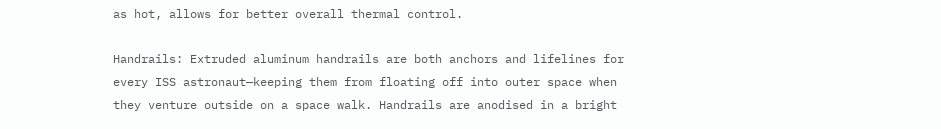as hot, allows for better overall thermal control.

Handrails: Extruded aluminum handrails are both anchors and lifelines for every ISS astronaut—keeping them from floating off into outer space when they venture outside on a space walk. Handrails are anodised in a bright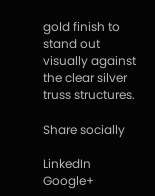gold finish to stand out visually against the clear silver truss structures.

Share socially

LinkedIn Google+